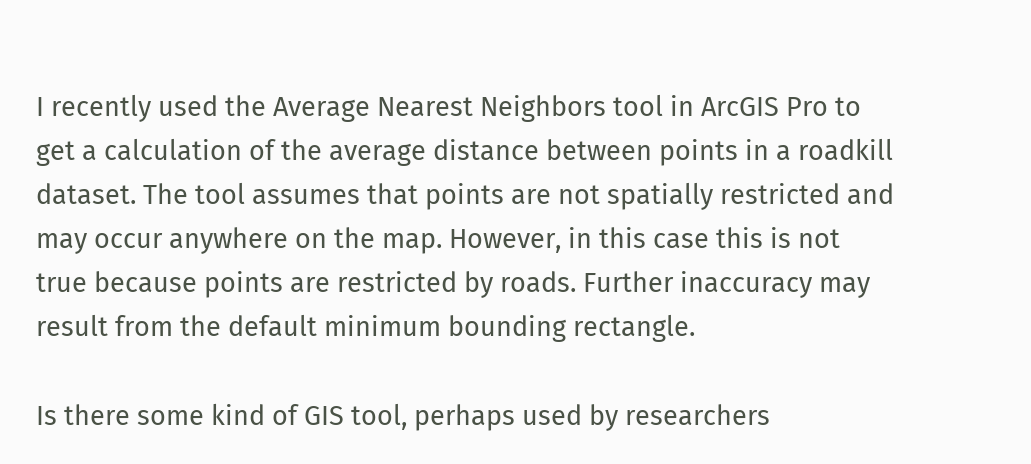I recently used the Average Nearest Neighbors tool in ArcGIS Pro to get a calculation of the average distance between points in a roadkill dataset. The tool assumes that points are not spatially restricted and may occur anywhere on the map. However, in this case this is not true because points are restricted by roads. Further inaccuracy may result from the default minimum bounding rectangle.

Is there some kind of GIS tool, perhaps used by researchers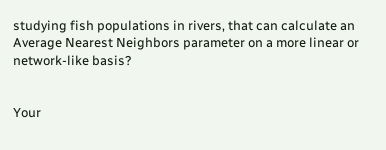studying fish populations in rivers, that can calculate an Average Nearest Neighbors parameter on a more linear or network-like basis?


Your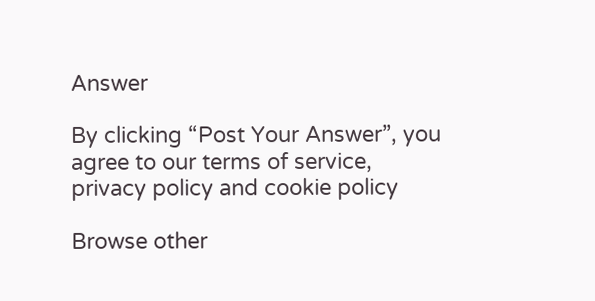Answer

By clicking “Post Your Answer”, you agree to our terms of service, privacy policy and cookie policy

Browse other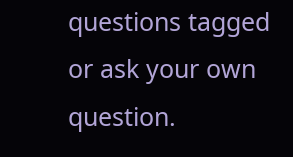questions tagged or ask your own question.